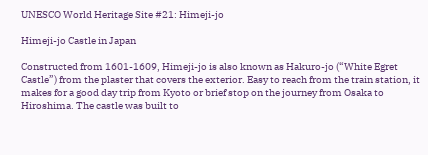UNESCO World Heritage Site #21: Himeji-jo

Himeji-jo Castle in Japan

Constructed from 1601-1609, Himeji-jo is also known as Hakuro-jo (“White Egret Castle”) from the plaster that covers the exterior. Easy to reach from the train station, it makes for a good day trip from Kyoto or brief stop on the journey from Osaka to Hiroshima. The castle was built to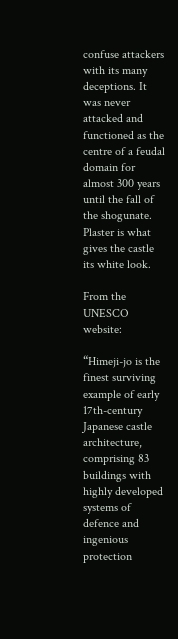confuse attackers with its many deceptions. It was never attacked and functioned as the centre of a feudal domain for almost 300 years until the fall of the shogunate. Plaster is what gives the castle its white look.

From the UNESCO website:

“Himeji-jo is the finest surviving example of early 17th-century Japanese castle architecture, comprising 83 buildings with highly developed systems of defence and ingenious protection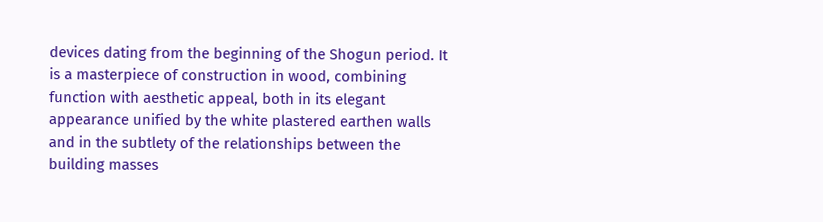devices dating from the beginning of the Shogun period. It is a masterpiece of construction in wood, combining function with aesthetic appeal, both in its elegant appearance unified by the white plastered earthen walls and in the subtlety of the relationships between the building masses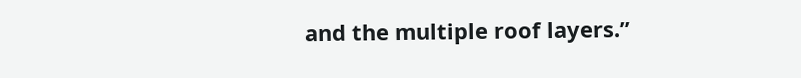and the multiple roof layers.”